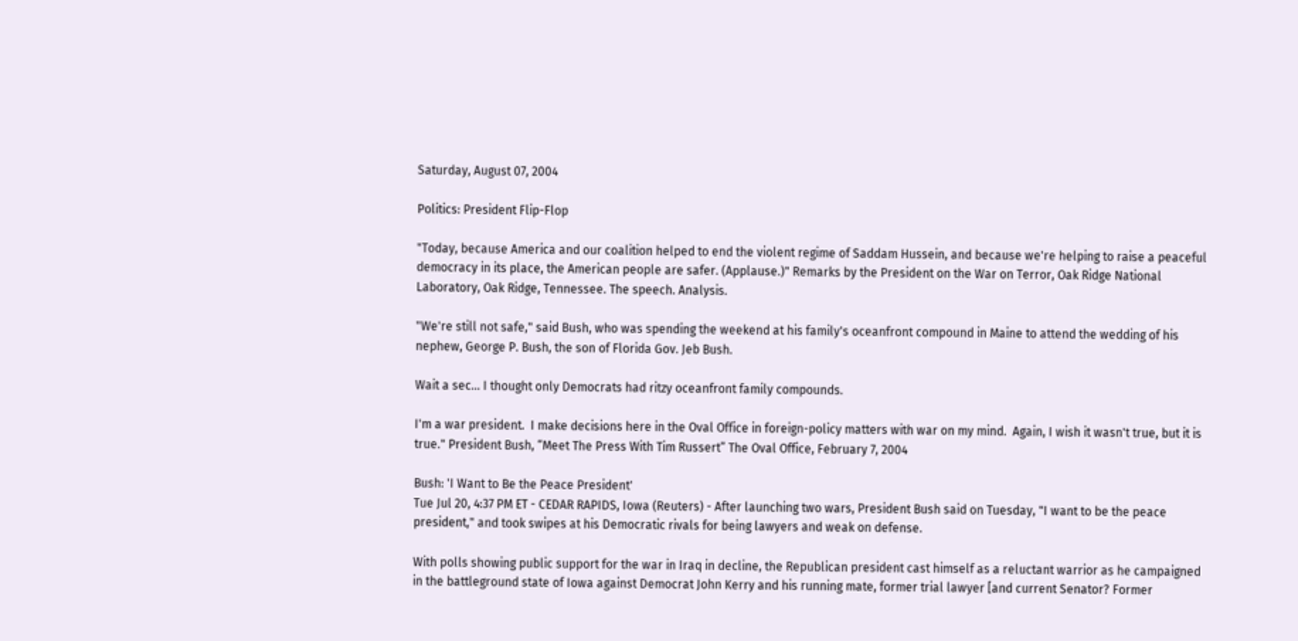Saturday, August 07, 2004

Politics: President Flip-Flop

"Today, because America and our coalition helped to end the violent regime of Saddam Hussein, and because we're helping to raise a peaceful democracy in its place, the American people are safer. (Applause.)" Remarks by the President on the War on Terror, Oak Ridge National Laboratory, Oak Ridge, Tennessee. The speech. Analysis.

"We're still not safe," said Bush, who was spending the weekend at his family's oceanfront compound in Maine to attend the wedding of his nephew, George P. Bush, the son of Florida Gov. Jeb Bush.

Wait a sec... I thought only Democrats had ritzy oceanfront family compounds.

I'm a war president.  I make decisions here in the Oval Office in foreign-policy matters with war on my mind.  Again, I wish it wasn't true, but it is true." President Bush, “Meet The Press With Tim Russert” The Oval Office, February 7, 2004

Bush: 'I Want to Be the Peace President'
Tue Jul 20, 4:37 PM ET - CEDAR RAPIDS, Iowa (Reuters) - After launching two wars, President Bush said on Tuesday, "I want to be the peace president," and took swipes at his Democratic rivals for being lawyers and weak on defense.

With polls showing public support for the war in Iraq in decline, the Republican president cast himself as a reluctant warrior as he campaigned in the battleground state of Iowa against Democrat John Kerry and his running mate, former trial lawyer [and current Senator? Former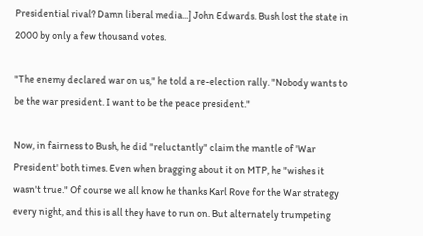Presidential rival? Damn liberal media...] John Edwards. Bush lost the state in 2000 by only a few thousand votes.

"The enemy declared war on us," he told a re-election rally. "Nobody wants to be the war president. I want to be the peace president."

Now, in fairness to Bush, he did "reluctantly" claim the mantle of 'War President' both times. Even when bragging about it on MTP, he "wishes it wasn't true." Of course we all know he thanks Karl Rove for the War strategy every night, and this is all they have to run on. But alternately trumpeting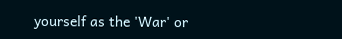yourself as the 'War' or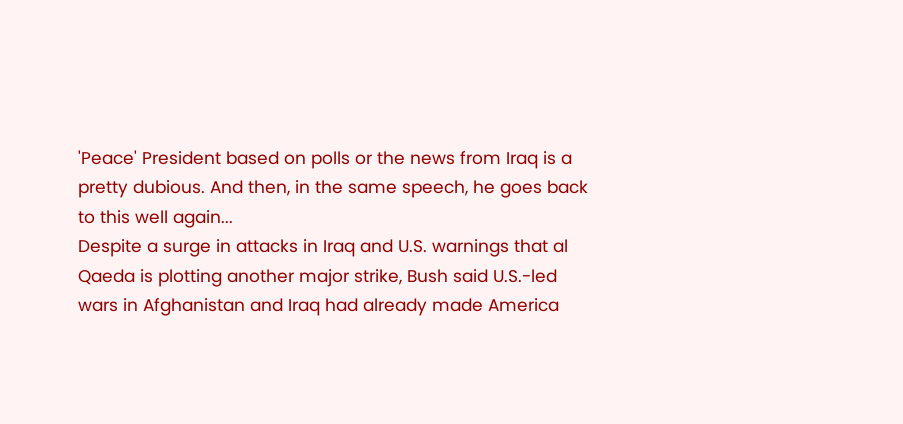'Peace' President based on polls or the news from Iraq is a pretty dubious. And then, in the same speech, he goes back to this well again...
Despite a surge in attacks in Iraq and U.S. warnings that al Qaeda is plotting another major strike, Bush said U.S.-led wars in Afghanistan and Iraq had already made America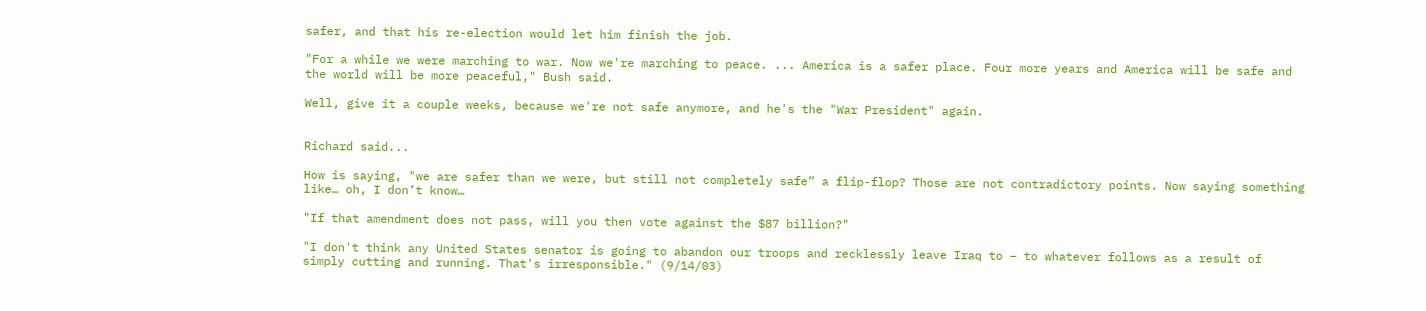safer, and that his re-election would let him finish the job.

"For a while we were marching to war. Now we're marching to peace. ... America is a safer place. Four more years and America will be safe and the world will be more peaceful," Bush said.

Well, give it a couple weeks, because we're not safe anymore, and he's the "War President" again.


Richard said...

How is saying, "we are safer than we were, but still not completely safe” a flip-flop? Those are not contradictory points. Now saying something like… oh, I don’t know…

"If that amendment does not pass, will you then vote against the $87 billion?"

"I don't think any United States senator is going to abandon our troops and recklessly leave Iraq to – to whatever follows as a result of simply cutting and running. That's irresponsible." (9/14/03)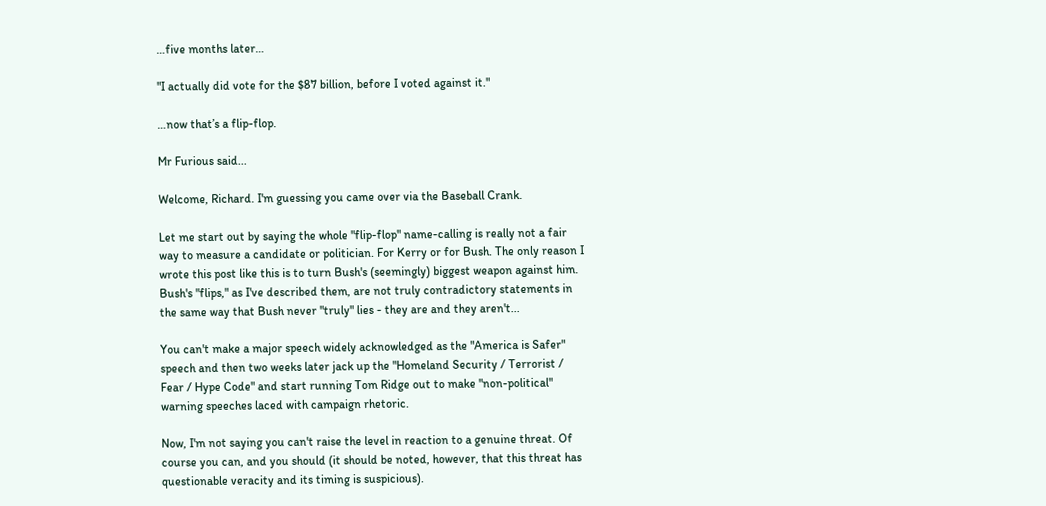…five months later…

"I actually did vote for the $87 billion, before I voted against it."

…now that’s a flip-flop.

Mr Furious said...

Welcome, Richard. I'm guessing you came over via the Baseball Crank.

Let me start out by saying the whole "flip-flop" name-calling is really not a fair way to measure a candidate or politician. For Kerry or for Bush. The only reason I wrote this post like this is to turn Bush's (seemingly) biggest weapon against him. Bush's "flips," as I've described them, are not truly contradictory statements in the same way that Bush never "truly" lies - they are and they aren't...

You can't make a major speech widely acknowledged as the "America is Safer" speech and then two weeks later jack up the "Homeland Security / Terrorist / Fear / Hype Code" and start running Tom Ridge out to make "non-political" warning speeches laced with campaign rhetoric.

Now, I'm not saying you can't raise the level in reaction to a genuine threat. Of course you can, and you should (it should be noted, however, that this threat has questionable veracity and its timing is suspicious).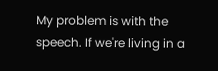My problem is with the speech. If we're living in a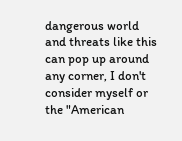dangerous world and threats like this can pop up around any corner, I don't consider myself or the "American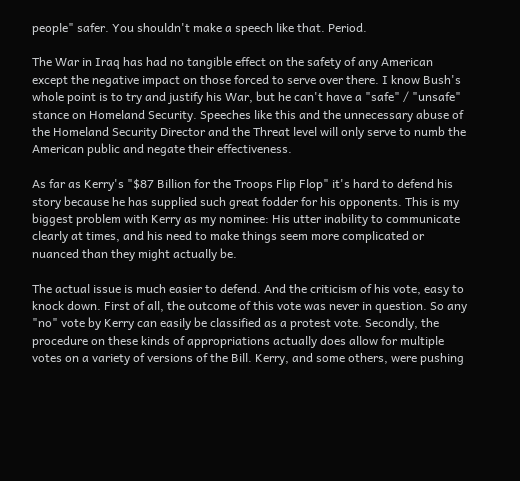people" safer. You shouldn't make a speech like that. Period.

The War in Iraq has had no tangible effect on the safety of any American except the negative impact on those forced to serve over there. I know Bush's whole point is to try and justify his War, but he can't have a "safe" / "unsafe" stance on Homeland Security. Speeches like this and the unnecessary abuse of the Homeland Security Director and the Threat level will only serve to numb the American public and negate their effectiveness.

As far as Kerry's "$87 Billion for the Troops Flip Flop" it's hard to defend his story because he has supplied such great fodder for his opponents. This is my biggest problem with Kerry as my nominee: His utter inability to communicate clearly at times, and his need to make things seem more complicated or nuanced than they might actually be.

The actual issue is much easier to defend. And the criticism of his vote, easy to knock down. First of all, the outcome of this vote was never in question. So any "no" vote by Kerry can easily be classified as a protest vote. Secondly, the procedure on these kinds of appropriations actually does allow for multiple votes on a variety of versions of the Bill. Kerry, and some others, were pushing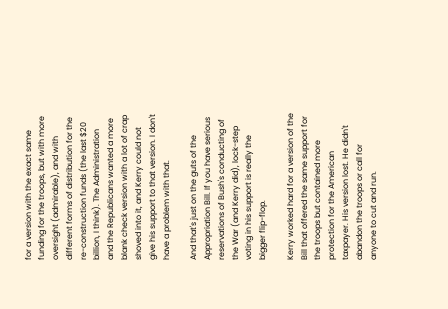for a version with the exact same funding for the troops, but with more oversight (admirable), and with different forms of distribution for the re-construction funds (the last $20 billion, I think). The Administration and the Republicans wanted a more blank check version with a lot of crap shoved into it, and Kerry could not give his support to that version. I don't have a problem with that.

And that's just on the guts of the Appropriation Bill. If you have serious reservations of Bush's conducting of the War (and Kerry did), lock-step voting in his support is really the bigger flip-flop.

Kerry worked hard for a version of the Bill that offered the same support for the troops but contained more protection for the American taxpayer. His version lost. He didn't abandon the troops or call for anyone to cut and run.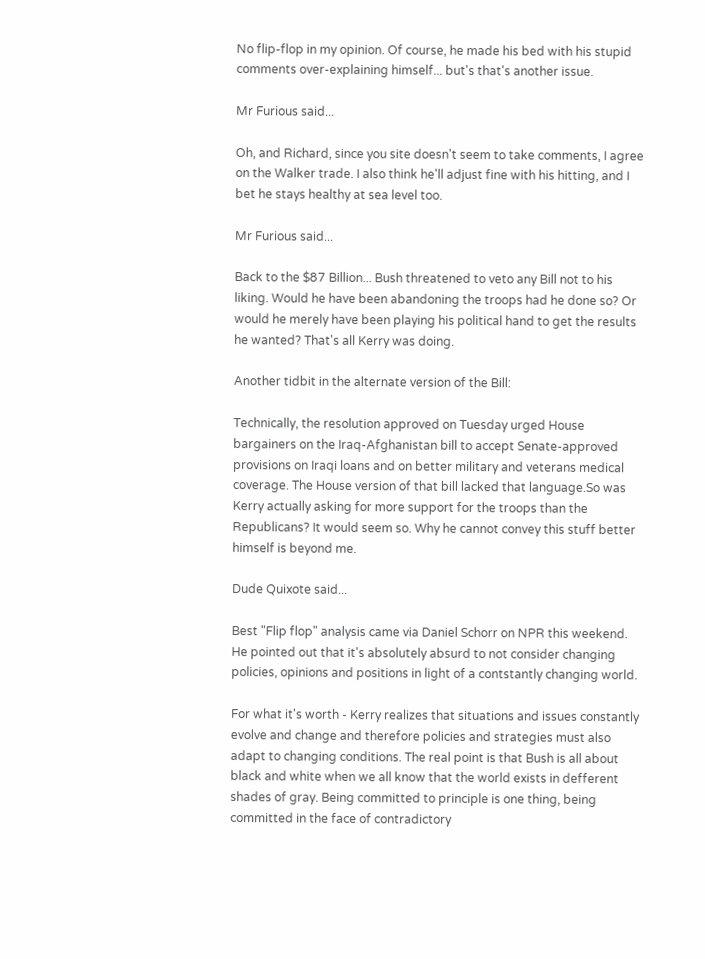No flip-flop in my opinion. Of course, he made his bed with his stupid comments over-explaining himself... but's that's another issue.

Mr Furious said...

Oh, and Richard, since you site doesn't seem to take comments, I agree on the Walker trade. I also think he'll adjust fine with his hitting, and I bet he stays healthy at sea level too.

Mr Furious said...

Back to the $87 Billion... Bush threatened to veto any Bill not to his liking. Would he have been abandoning the troops had he done so? Or would he merely have been playing his political hand to get the results he wanted? That's all Kerry was doing.

Another tidbit in the alternate version of the Bill:

Technically, the resolution approved on Tuesday urged House bargainers on the Iraq-Afghanistan bill to accept Senate-approved provisions on Iraqi loans and on better military and veterans medical coverage. The House version of that bill lacked that language.So was Kerry actually asking for more support for the troops than the Republicans? It would seem so. Why he cannot convey this stuff better himself is beyond me.

Dude Quixote said...

Best "Flip flop" analysis came via Daniel Schorr on NPR this weekend. He pointed out that it's absolutely absurd to not consider changing policies, opinions and positions in light of a contstantly changing world.

For what it's worth - Kerry realizes that situations and issues constantly evolve and change and therefore policies and strategies must also adapt to changing conditions. The real point is that Bush is all about black and white when we all know that the world exists in defferent shades of gray. Being committed to principle is one thing, being committed in the face of contradictory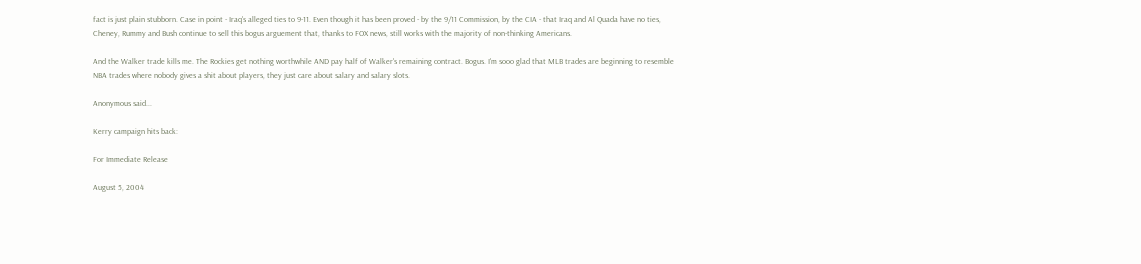fact is just plain stubborn. Case in point - Iraq's alleged ties to 9-11. Even though it has been proved - by the 9/11 Commission, by the CIA - that Iraq and Al Quada have no ties, Cheney, Rummy and Bush continue to sell this bogus arguement that, thanks to FOX news, still works with the majority of non-thinking Americans.

And the Walker trade kills me. The Rockies get nothing worthwhile AND pay half of Walker's remaining contract. Bogus. I'm sooo glad that MLB trades are beginning to resemble NBA trades where nobody gives a shit about players, they just care about salary and salary slots.

Anonymous said...

Kerry campaign hits back:

For Immediate Release

August 5, 2004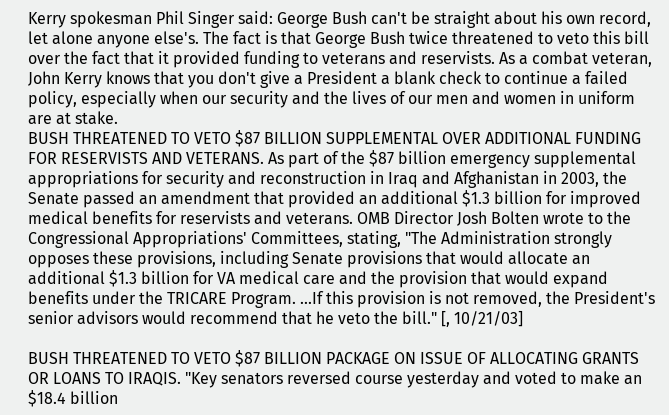Kerry spokesman Phil Singer said: George Bush can't be straight about his own record, let alone anyone else's. The fact is that George Bush twice threatened to veto this bill over the fact that it provided funding to veterans and reservists. As a combat veteran, John Kerry knows that you don't give a President a blank check to continue a failed policy, especially when our security and the lives of our men and women in uniform are at stake.
BUSH THREATENED TO VETO $87 BILLION SUPPLEMENTAL OVER ADDITIONAL FUNDING FOR RESERVISTS AND VETERANS. As part of the $87 billion emergency supplemental appropriations for security and reconstruction in Iraq and Afghanistan in 2003, the Senate passed an amendment that provided an additional $1.3 billion for improved medical benefits for reservists and veterans. OMB Director Josh Bolten wrote to the Congressional Appropriations' Committees, stating, "The Administration strongly opposes these provisions, including Senate provisions that would allocate an additional $1.3 billion for VA medical care and the provision that would expand benefits under the TRICARE Program. ...If this provision is not removed, the President's senior advisors would recommend that he veto the bill." [, 10/21/03]

BUSH THREATENED TO VETO $87 BILLION PACKAGE ON ISSUE OF ALLOCATING GRANTS OR LOANS TO IRAQIS. "Key senators reversed course yesterday and voted to make an $18.4 billion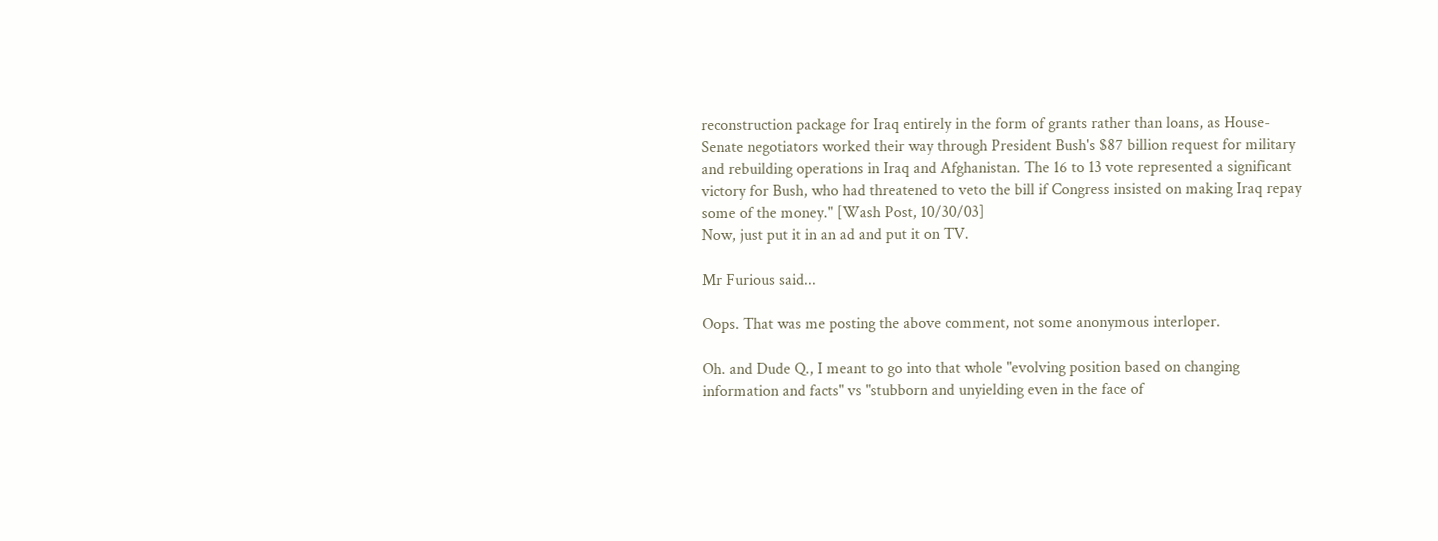reconstruction package for Iraq entirely in the form of grants rather than loans, as House-Senate negotiators worked their way through President Bush's $87 billion request for military and rebuilding operations in Iraq and Afghanistan. The 16 to 13 vote represented a significant victory for Bush, who had threatened to veto the bill if Congress insisted on making Iraq repay some of the money." [Wash Post, 10/30/03]
Now, just put it in an ad and put it on TV.

Mr Furious said...

Oops. That was me posting the above comment, not some anonymous interloper.

Oh. and Dude Q., I meant to go into that whole "evolving position based on changing information and facts" vs "stubborn and unyielding even in the face of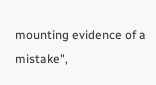mounting evidence of a mistake",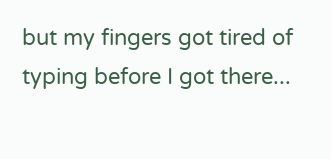but my fingers got tired of typing before I got there...